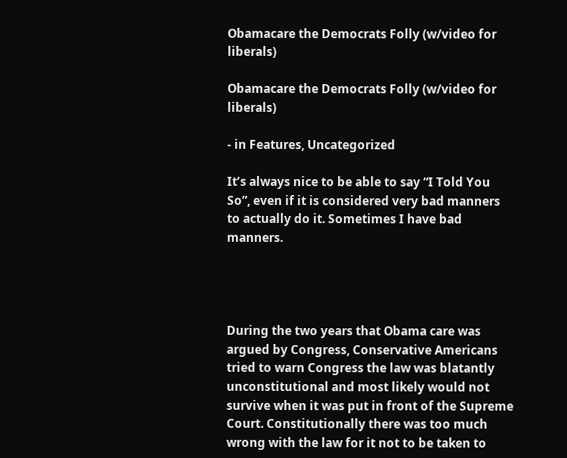Obamacare the Democrats Folly (w/video for liberals)

Obamacare the Democrats Folly (w/video for liberals)

- in Features, Uncategorized

It’s always nice to be able to say “I Told You So”, even if it is considered very bad manners to actually do it. Sometimes I have bad manners.




During the two years that Obama care was argued by Congress, Conservative Americans tried to warn Congress the law was blatantly unconstitutional and most likely would not survive when it was put in front of the Supreme Court. Constitutionally there was too much wrong with the law for it not to be taken to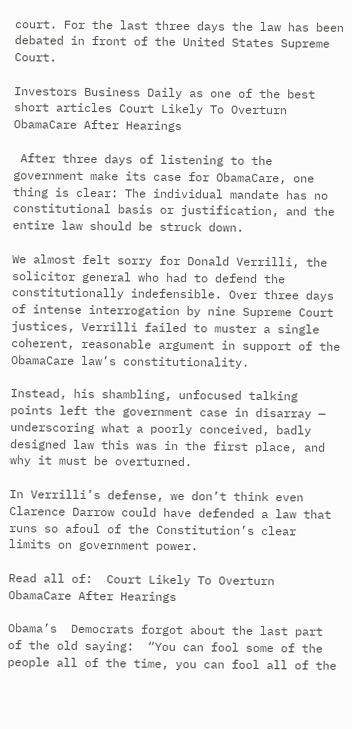court. For the last three days the law has been debated in front of the United States Supreme Court.

Investors Business Daily as one of the best short articles Court Likely To Overturn ObamaCare After Hearings

 After three days of listening to the government make its case for ObamaCare, one thing is clear: The individual mandate has no constitutional basis or justification, and the entire law should be struck down.

We almost felt sorry for Donald Verrilli, the solicitor general who had to defend the constitutionally indefensible. Over three days of intense interrogation by nine Supreme Court justices, Verrilli failed to muster a single coherent, reasonable argument in support of the ObamaCare law’s constitutionality.

Instead, his shambling, unfocused talking points left the government case in disarray — underscoring what a poorly conceived, badly designed law this was in the first place, and why it must be overturned.

In Verrilli’s defense, we don’t think even Clarence Darrow could have defended a law that runs so afoul of the Constitution’s clear limits on government power.

Read all of:  Court Likely To Overturn ObamaCare After Hearings

Obama’s  Democrats forgot about the last part of the old saying:  “You can fool some of the people all of the time, you can fool all of the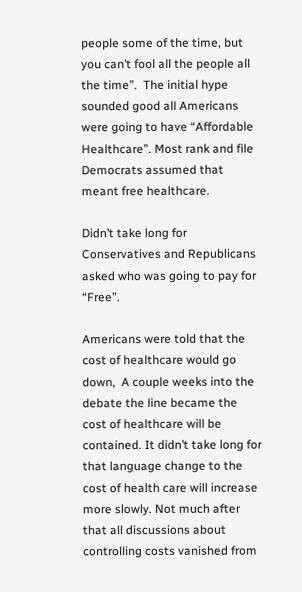people some of the time, but you can’t fool all the people all the time”.  The initial hype sounded good all Americans were going to have “Affordable Healthcare”. Most rank and file Democrats assumed that meant free healthcare.

Didn’t take long for Conservatives and Republicans asked who was going to pay for “Free”.

Americans were told that the cost of healthcare would go down,  A couple weeks into the debate the line became the cost of healthcare will be contained. It didn’t take long for that language change to the cost of health care will increase more slowly. Not much after that all discussions about controlling costs vanished from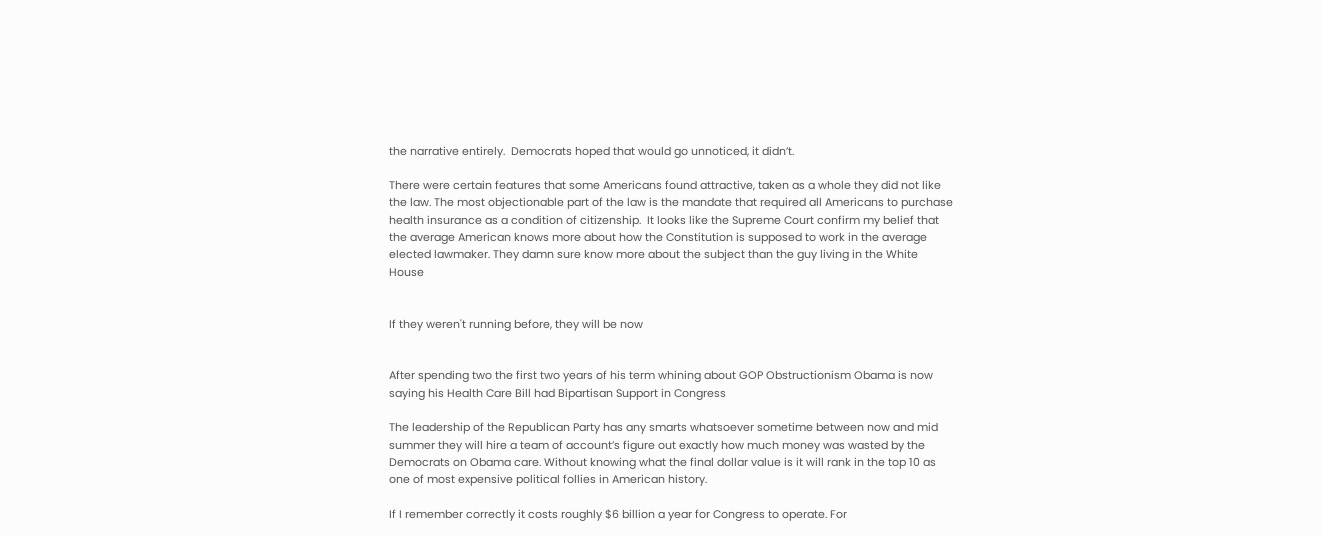the narrative entirely.  Democrats hoped that would go unnoticed, it didn’t.

There were certain features that some Americans found attractive, taken as a whole they did not like the law. The most objectionable part of the law is the mandate that required all Americans to purchase health insurance as a condition of citizenship.  It looks like the Supreme Court confirm my belief that the average American knows more about how the Constitution is supposed to work in the average elected lawmaker. They damn sure know more about the subject than the guy living in the White House


If they weren't running before, they will be now


After spending two the first two years of his term whining about GOP Obstructionism Obama is now saying his Health Care Bill had Bipartisan Support in Congress

The leadership of the Republican Party has any smarts whatsoever sometime between now and mid summer they will hire a team of account’s figure out exactly how much money was wasted by the Democrats on Obama care. Without knowing what the final dollar value is it will rank in the top 10 as one of most expensive political follies in American history.

If I remember correctly it costs roughly $6 billion a year for Congress to operate. For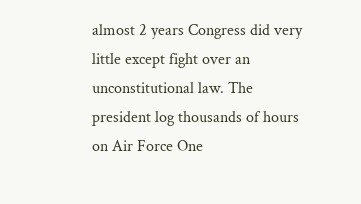almost 2 years Congress did very little except fight over an unconstitutional law. The president log thousands of hours on Air Force One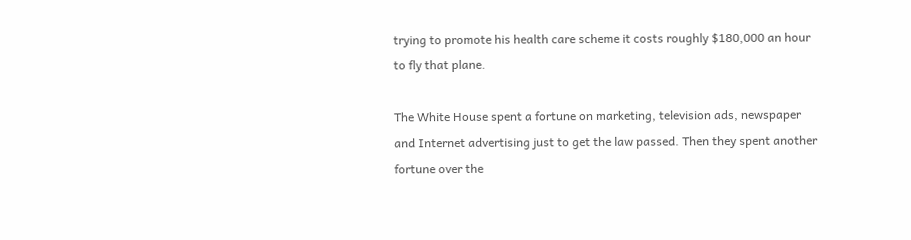trying to promote his health care scheme it costs roughly $180,000 an hour to fly that plane.

The White House spent a fortune on marketing, television ads, newspaper and Internet advertising just to get the law passed. Then they spent another fortune over the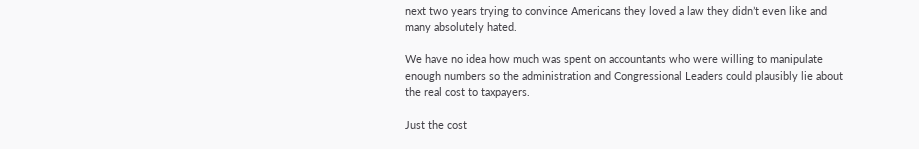next two years trying to convince Americans they loved a law they didn’t even like and many absolutely hated.

We have no idea how much was spent on accountants who were willing to manipulate enough numbers so the administration and Congressional Leaders could plausibly lie about the real cost to taxpayers.

Just the cost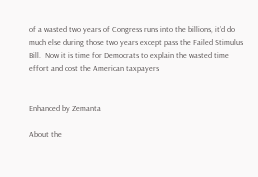of a wasted two years of Congress runs into the billions, it’d do much else during those two years except pass the Failed Stimulus Bill.  Now it is time for Democrats to explain the wasted time effort and cost the American taxpayers


Enhanced by Zemanta

About the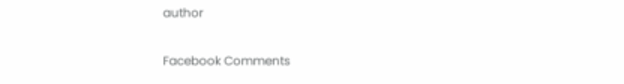author

Facebook Comments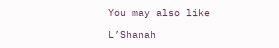You may also like

L’Shanah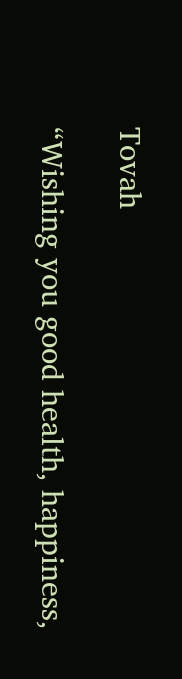Tovah

“Wishing you good health, happiness,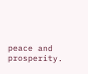peace and prosperity.